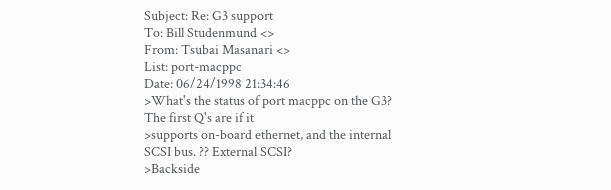Subject: Re: G3 support
To: Bill Studenmund <>
From: Tsubai Masanari <>
List: port-macppc
Date: 06/24/1998 21:34:46
>What's the status of port macppc on the G3? The first Q's are if it
>supports on-board ethernet, and the internal SCSI bus. ?? External SCSI?
>Backside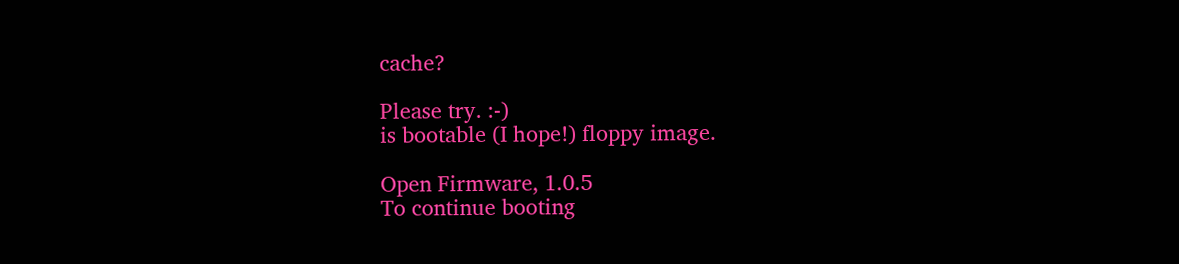cache?

Please try. :-)
is bootable (I hope!) floppy image.

Open Firmware, 1.0.5
To continue booting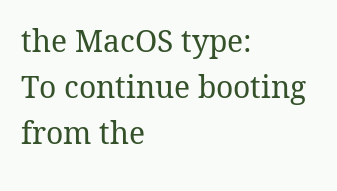the MacOS type:
To continue booting from the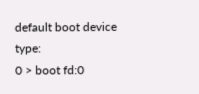default boot device type:
0 > boot fd:0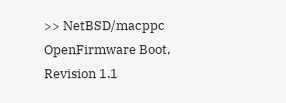>> NetBSD/macppc OpenFirmware Boot, Revision 1.1